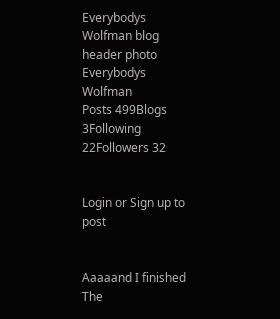Everybodys Wolfman blog header photo
Everybodys Wolfman
Posts 499Blogs 3Following 22Followers 32


Login or Sign up to post


Aaaaand I finished The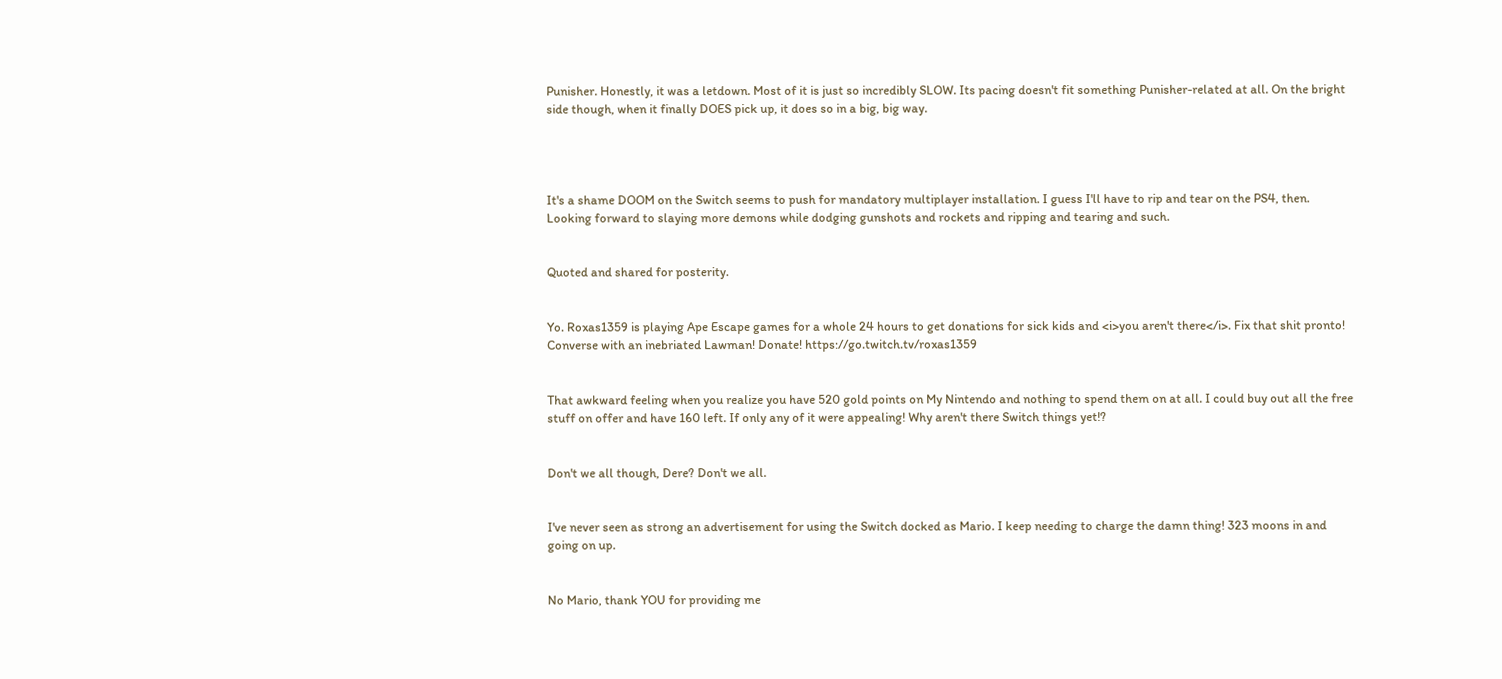Punisher. Honestly, it was a letdown. Most of it is just so incredibly SLOW. Its pacing doesn't fit something Punisher-related at all. On the bright side though, when it finally DOES pick up, it does so in a big, big way.




It's a shame DOOM on the Switch seems to push for mandatory multiplayer installation. I guess I'll have to rip and tear on the PS4, then. Looking forward to slaying more demons while dodging gunshots and rockets and ripping and tearing and such.


Quoted and shared for posterity.


Yo. Roxas1359 is playing Ape Escape games for a whole 24 hours to get donations for sick kids and <i>you aren't there</i>. Fix that shit pronto! Converse with an inebriated Lawman! Donate! https://go.twitch.tv/roxas1359


That awkward feeling when you realize you have 520 gold points on My Nintendo and nothing to spend them on at all. I could buy out all the free stuff on offer and have 160 left. If only any of it were appealing! Why aren't there Switch things yet!?


Don't we all though, Dere? Don't we all.


I've never seen as strong an advertisement for using the Switch docked as Mario. I keep needing to charge the damn thing! 323 moons in and going on up.


No Mario, thank YOU for providing me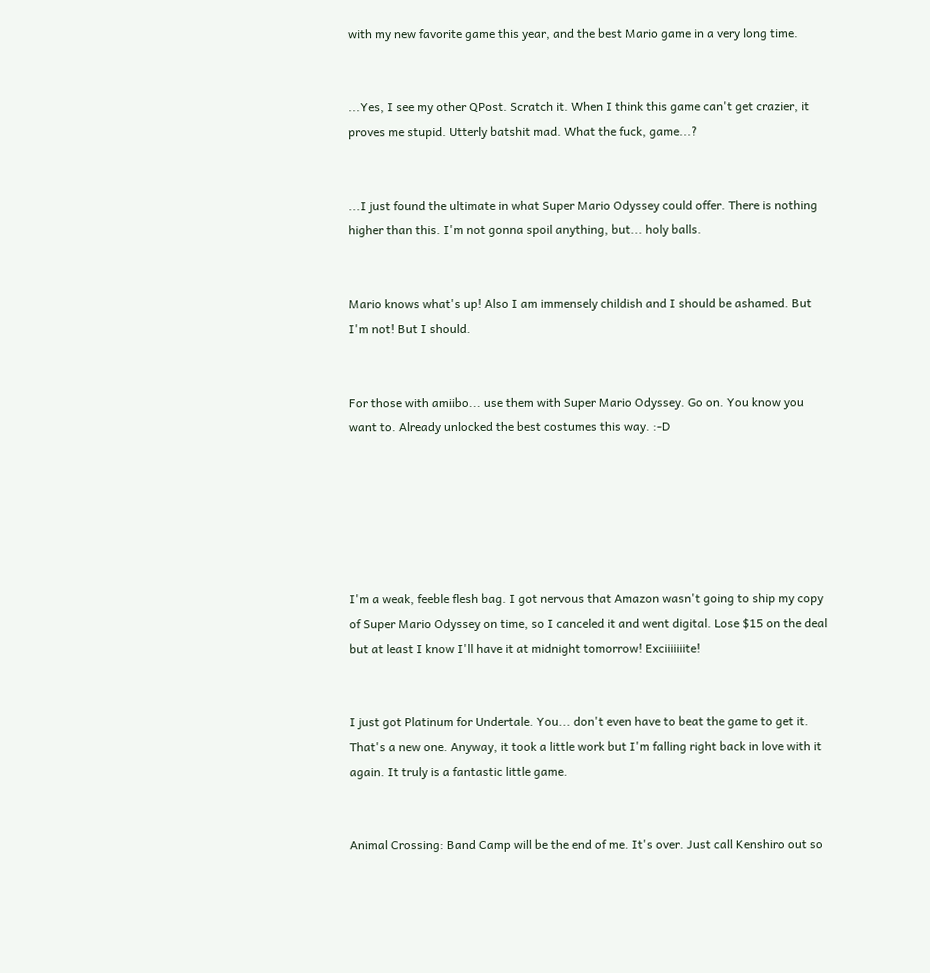with my new favorite game this year, and the best Mario game in a very long time.


...Yes, I see my other QPost. Scratch it. When I think this game can't get crazier, it proves me stupid. Utterly batshit mad. What the fuck, game...?


...I just found the ultimate in what Super Mario Odyssey could offer. There is nothing higher than this. I'm not gonna spoil anything, but... holy balls.


Mario knows what's up! Also I am immensely childish and I should be ashamed. But I'm not! But I should.


For those with amiibo... use them with Super Mario Odyssey. Go on. You know you want to. Already unlocked the best costumes this way. :-D






I'm a weak, feeble flesh bag. I got nervous that Amazon wasn't going to ship my copy of Super Mario Odyssey on time, so I canceled it and went digital. Lose $15 on the deal but at least I know I'll have it at midnight tomorrow! Exciiiiiiite!


I just got Platinum for Undertale. You... don't even have to beat the game to get it. That's a new one. Anyway, it took a little work but I'm falling right back in love with it again. It truly is a fantastic little game.


Animal Crossing: Band Camp will be the end of me. It's over. Just call Kenshiro out so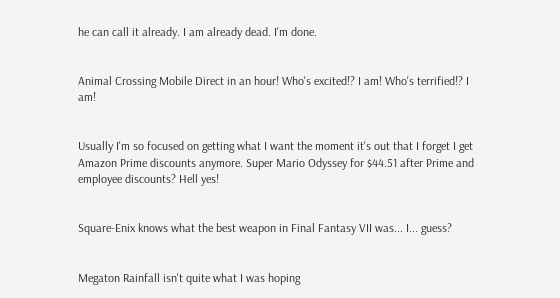he can call it already. I am already dead. I'm done.


Animal Crossing Mobile Direct in an hour! Who's excited!? I am! Who's terrified!? I am!


Usually I'm so focused on getting what I want the moment it's out that I forget I get Amazon Prime discounts anymore. Super Mario Odyssey for $44.51 after Prime and employee discounts? Hell yes!


Square-Enix knows what the best weapon in Final Fantasy VII was... I... guess?


Megaton Rainfall isn't quite what I was hoping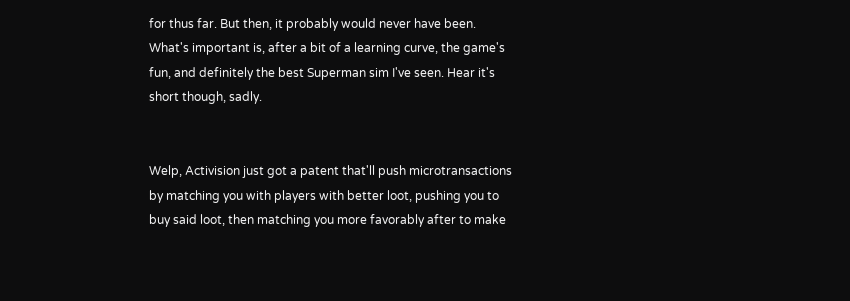for thus far. But then, it probably would never have been. What's important is, after a bit of a learning curve, the game's fun, and definitely the best Superman sim I've seen. Hear it's short though, sadly.


Welp, Activision just got a patent that'll push microtransactions by matching you with players with better loot, pushing you to buy said loot, then matching you more favorably after to make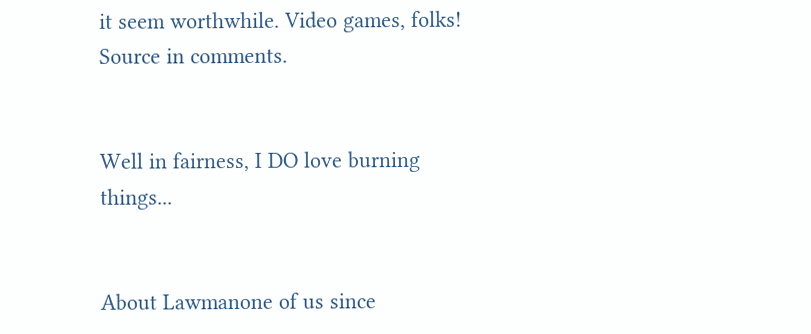it seem worthwhile. Video games, folks! Source in comments.


Well in fairness, I DO love burning things...


About Lawmanone of us since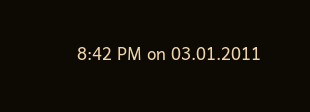8:42 PM on 03.01.2011